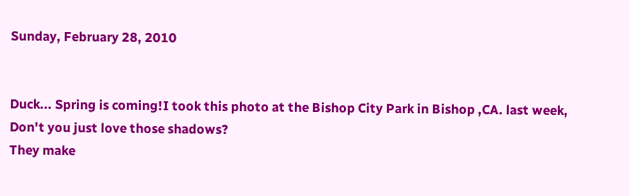Sunday, February 28, 2010


Duck... Spring is coming!I took this photo at the Bishop City Park in Bishop ,CA. last week,
Don't you just love those shadows?
They make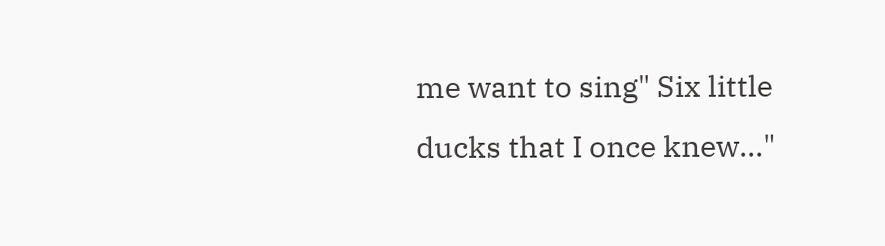me want to sing" Six little ducks that I once knew..."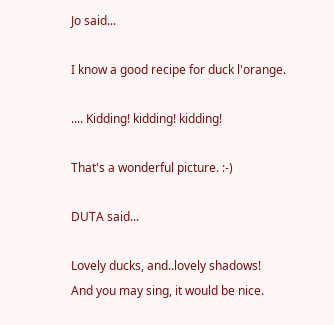Jo said...

I know a good recipe for duck l'orange.

.... Kidding! kidding! kidding!

That's a wonderful picture. :-)

DUTA said...

Lovely ducks, and..lovely shadows!
And you may sing, it would be nice.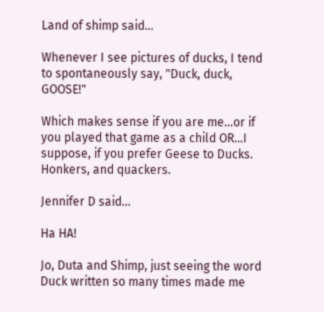Land of shimp said...

Whenever I see pictures of ducks, I tend to spontaneously say, "Duck, duck, GOOSE!"

Which makes sense if you are me...or if you played that game as a child OR...I suppose, if you prefer Geese to Ducks. Honkers, and quackers.

Jennifer D said...

Ha HA!

Jo, Duta and Shimp, just seeing the word Duck written so many times made me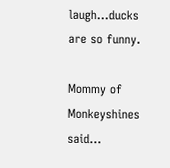laugh...ducks are so funny.

Mommy of Monkeyshines said...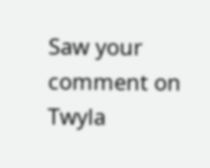Saw your comment on Twyla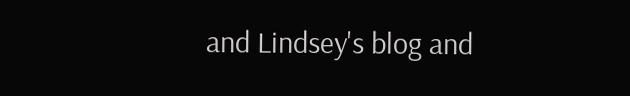and Lindsey's blog and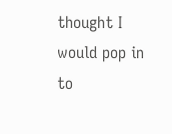thought I would pop in to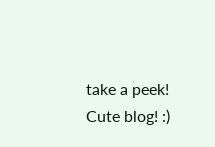take a peek! Cute blog! :)